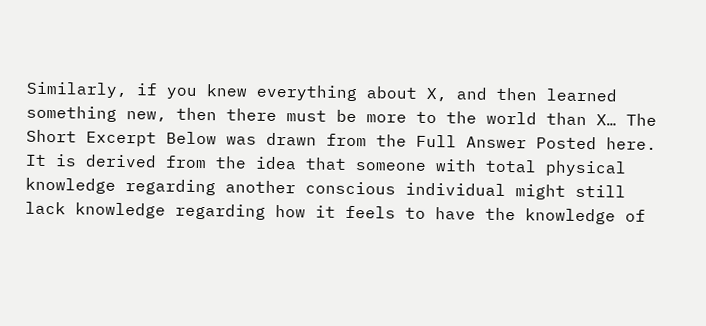Similarly, if you knew everything about X, and then learned something new, then there must be more to the world than X… The Short Excerpt Below was drawn from the Full Answer Posted here. It is derived from the idea that someone with total physical knowledge regarding another conscious individual might still lack knowledge regarding how it feels to have the knowledge of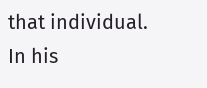that individual. In his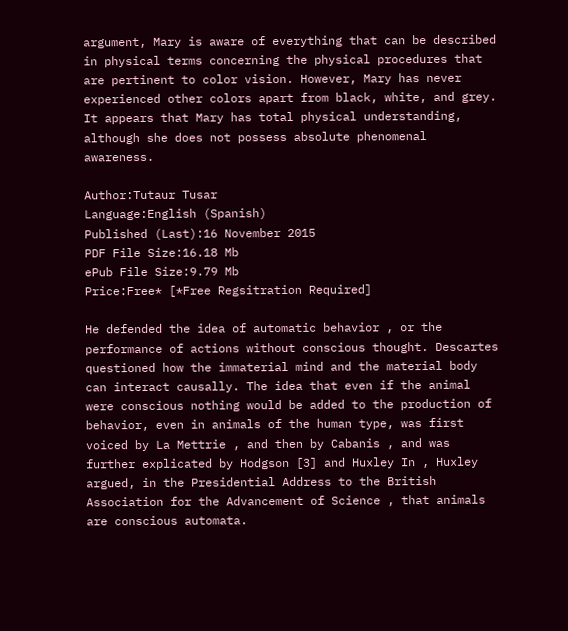argument, Mary is aware of everything that can be described in physical terms concerning the physical procedures that are pertinent to color vision. However, Mary has never experienced other colors apart from black, white, and grey. It appears that Mary has total physical understanding, although she does not possess absolute phenomenal awareness.

Author:Tutaur Tusar
Language:English (Spanish)
Published (Last):16 November 2015
PDF File Size:16.18 Mb
ePub File Size:9.79 Mb
Price:Free* [*Free Regsitration Required]

He defended the idea of automatic behavior , or the performance of actions without conscious thought. Descartes questioned how the immaterial mind and the material body can interact causally. The idea that even if the animal were conscious nothing would be added to the production of behavior, even in animals of the human type, was first voiced by La Mettrie , and then by Cabanis , and was further explicated by Hodgson [3] and Huxley In , Huxley argued, in the Presidential Address to the British Association for the Advancement of Science , that animals are conscious automata.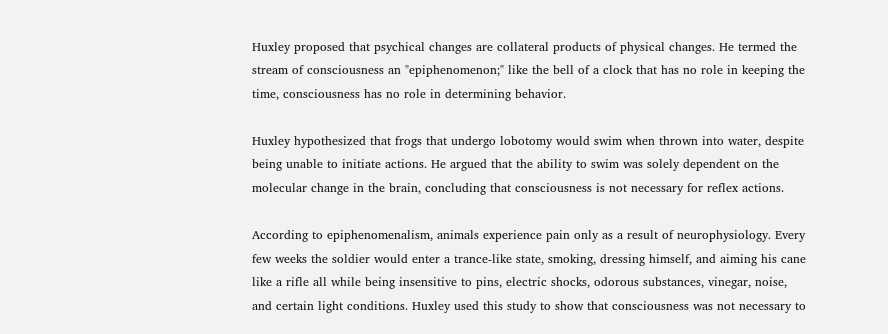Huxley proposed that psychical changes are collateral products of physical changes. He termed the stream of consciousness an "epiphenomenon;" like the bell of a clock that has no role in keeping the time, consciousness has no role in determining behavior.

Huxley hypothesized that frogs that undergo lobotomy would swim when thrown into water, despite being unable to initiate actions. He argued that the ability to swim was solely dependent on the molecular change in the brain, concluding that consciousness is not necessary for reflex actions.

According to epiphenomenalism, animals experience pain only as a result of neurophysiology. Every few weeks the soldier would enter a trance-like state, smoking, dressing himself, and aiming his cane like a rifle all while being insensitive to pins, electric shocks, odorous substances, vinegar, noise, and certain light conditions. Huxley used this study to show that consciousness was not necessary to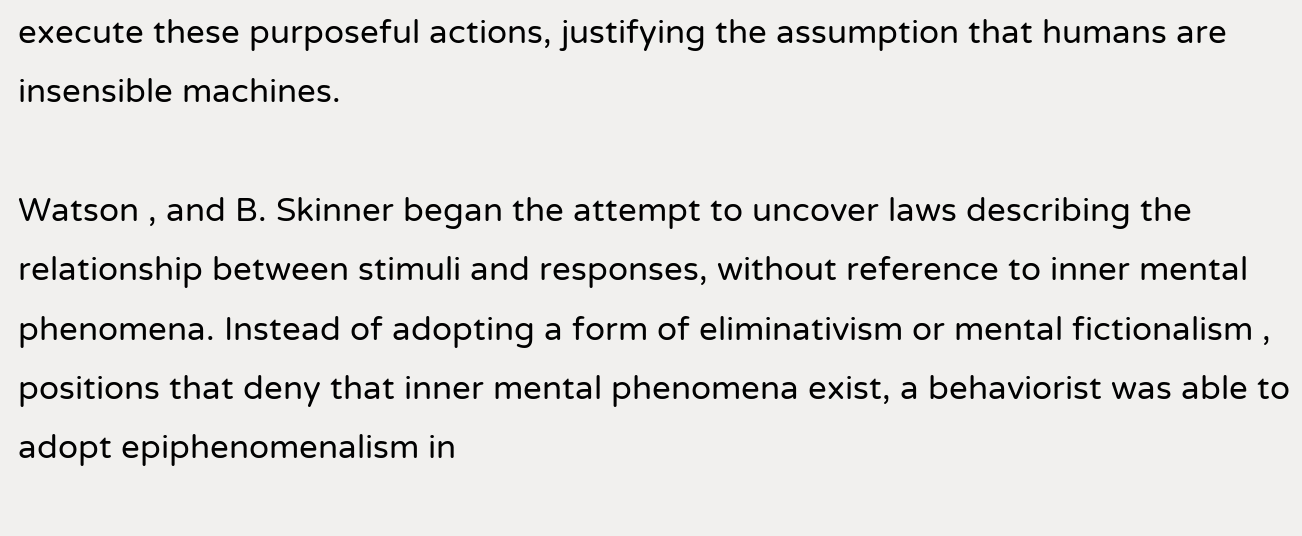execute these purposeful actions, justifying the assumption that humans are insensible machines.

Watson , and B. Skinner began the attempt to uncover laws describing the relationship between stimuli and responses, without reference to inner mental phenomena. Instead of adopting a form of eliminativism or mental fictionalism , positions that deny that inner mental phenomena exist, a behaviorist was able to adopt epiphenomenalism in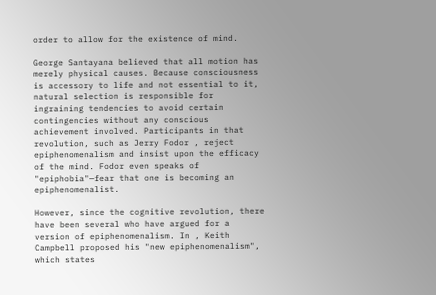order to allow for the existence of mind.

George Santayana believed that all motion has merely physical causes. Because consciousness is accessory to life and not essential to it, natural selection is responsible for ingraining tendencies to avoid certain contingencies without any conscious achievement involved. Participants in that revolution, such as Jerry Fodor , reject epiphenomenalism and insist upon the efficacy of the mind. Fodor even speaks of "epiphobia"—fear that one is becoming an epiphenomenalist.

However, since the cognitive revolution, there have been several who have argued for a version of epiphenomenalism. In , Keith Campbell proposed his "new epiphenomenalism", which states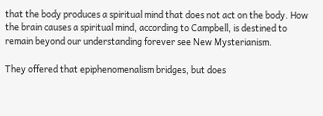that the body produces a spiritual mind that does not act on the body. How the brain causes a spiritual mind, according to Campbell, is destined to remain beyond our understanding forever see New Mysterianism.

They offered that epiphenomenalism bridges, but does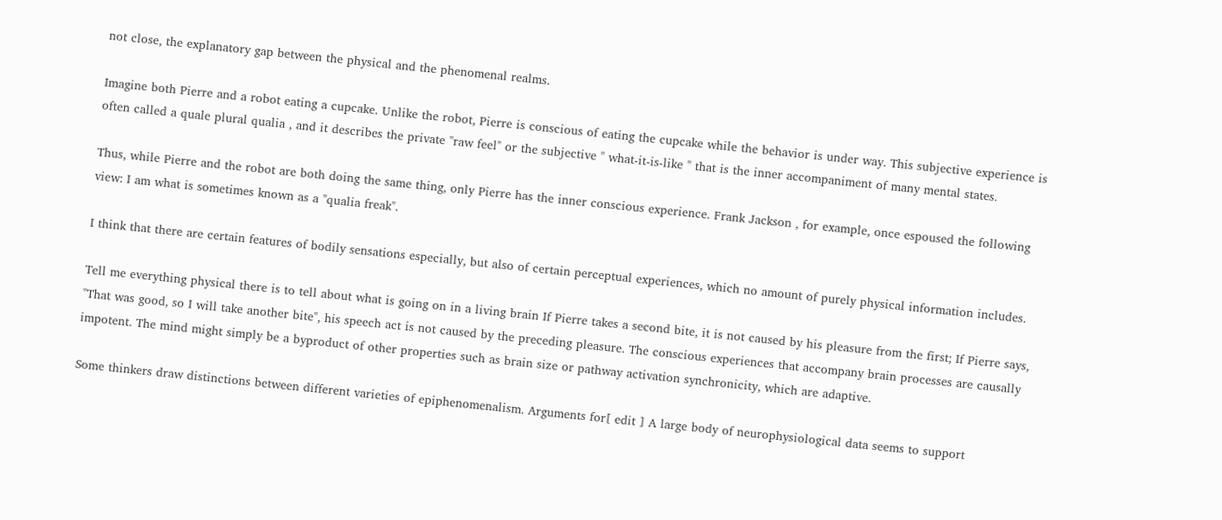not close, the explanatory gap between the physical and the phenomenal realms.

Imagine both Pierre and a robot eating a cupcake. Unlike the robot, Pierre is conscious of eating the cupcake while the behavior is under way. This subjective experience is often called a quale plural qualia , and it describes the private "raw feel" or the subjective " what-it-is-like " that is the inner accompaniment of many mental states.

Thus, while Pierre and the robot are both doing the same thing, only Pierre has the inner conscious experience. Frank Jackson , for example, once espoused the following view: I am what is sometimes known as a "qualia freak".

I think that there are certain features of bodily sensations especially, but also of certain perceptual experiences, which no amount of purely physical information includes.

Tell me everything physical there is to tell about what is going on in a living brain If Pierre takes a second bite, it is not caused by his pleasure from the first; If Pierre says, "That was good, so I will take another bite", his speech act is not caused by the preceding pleasure. The conscious experiences that accompany brain processes are causally impotent. The mind might simply be a byproduct of other properties such as brain size or pathway activation synchronicity, which are adaptive.

Some thinkers draw distinctions between different varieties of epiphenomenalism. Arguments for[ edit ] A large body of neurophysiological data seems to support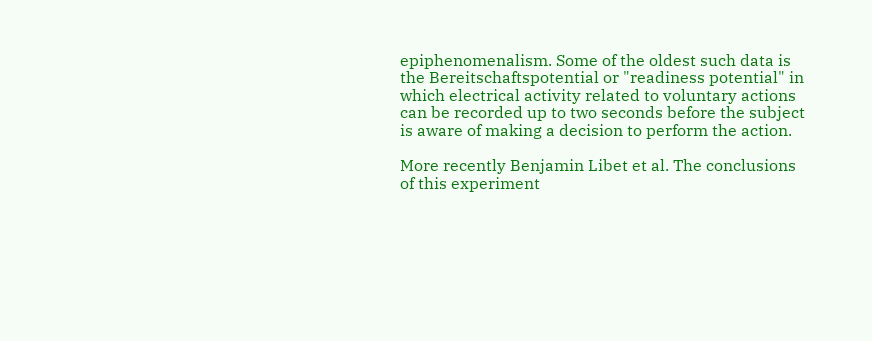epiphenomenalism. Some of the oldest such data is the Bereitschaftspotential or "readiness potential" in which electrical activity related to voluntary actions can be recorded up to two seconds before the subject is aware of making a decision to perform the action.

More recently Benjamin Libet et al. The conclusions of this experiment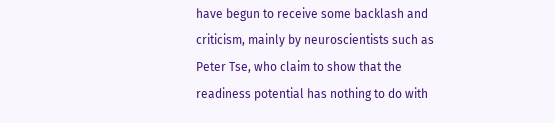have begun to receive some backlash and criticism, mainly by neuroscientists such as Peter Tse, who claim to show that the readiness potential has nothing to do with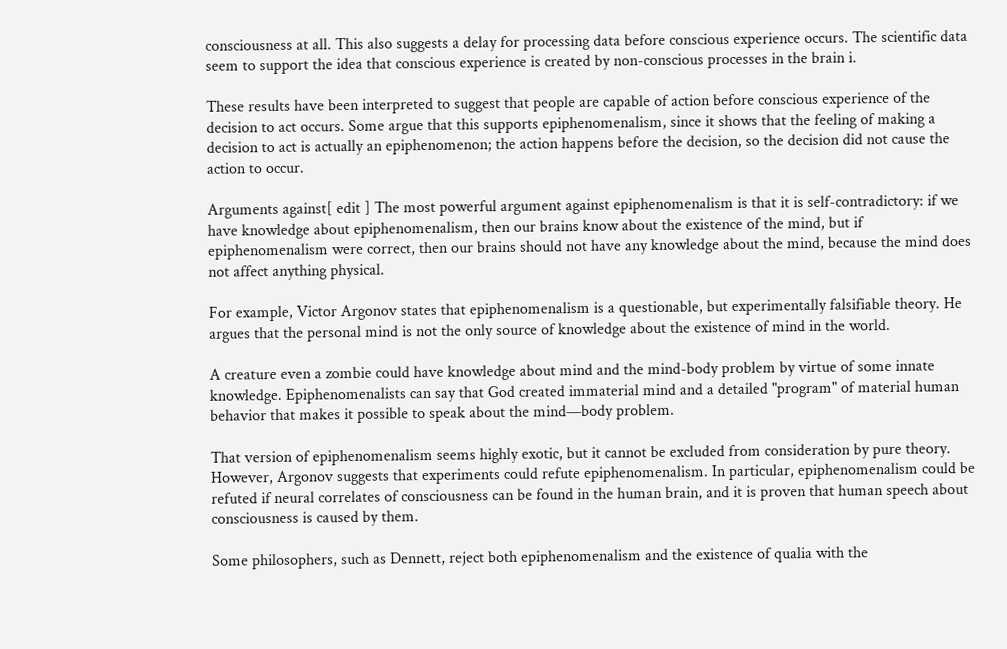consciousness at all. This also suggests a delay for processing data before conscious experience occurs. The scientific data seem to support the idea that conscious experience is created by non-conscious processes in the brain i.

These results have been interpreted to suggest that people are capable of action before conscious experience of the decision to act occurs. Some argue that this supports epiphenomenalism, since it shows that the feeling of making a decision to act is actually an epiphenomenon; the action happens before the decision, so the decision did not cause the action to occur.

Arguments against[ edit ] The most powerful argument against epiphenomenalism is that it is self-contradictory: if we have knowledge about epiphenomenalism, then our brains know about the existence of the mind, but if epiphenomenalism were correct, then our brains should not have any knowledge about the mind, because the mind does not affect anything physical.

For example, Victor Argonov states that epiphenomenalism is a questionable, but experimentally falsifiable theory. He argues that the personal mind is not the only source of knowledge about the existence of mind in the world.

A creature even a zombie could have knowledge about mind and the mind-body problem by virtue of some innate knowledge. Epiphenomenalists can say that God created immaterial mind and a detailed "program" of material human behavior that makes it possible to speak about the mind—body problem.

That version of epiphenomenalism seems highly exotic, but it cannot be excluded from consideration by pure theory. However, Argonov suggests that experiments could refute epiphenomenalism. In particular, epiphenomenalism could be refuted if neural correlates of consciousness can be found in the human brain, and it is proven that human speech about consciousness is caused by them.

Some philosophers, such as Dennett, reject both epiphenomenalism and the existence of qualia with the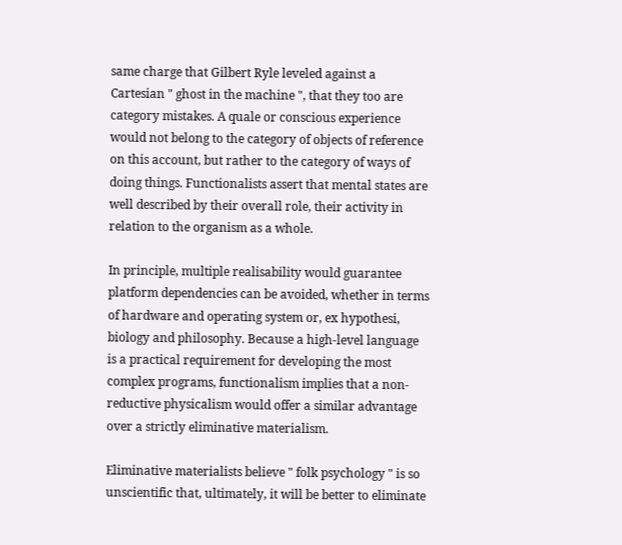same charge that Gilbert Ryle leveled against a Cartesian " ghost in the machine ", that they too are category mistakes. A quale or conscious experience would not belong to the category of objects of reference on this account, but rather to the category of ways of doing things. Functionalists assert that mental states are well described by their overall role, their activity in relation to the organism as a whole.

In principle, multiple realisability would guarantee platform dependencies can be avoided, whether in terms of hardware and operating system or, ex hypothesi, biology and philosophy. Because a high-level language is a practical requirement for developing the most complex programs, functionalism implies that a non-reductive physicalism would offer a similar advantage over a strictly eliminative materialism.

Eliminative materialists believe " folk psychology " is so unscientific that, ultimately, it will be better to eliminate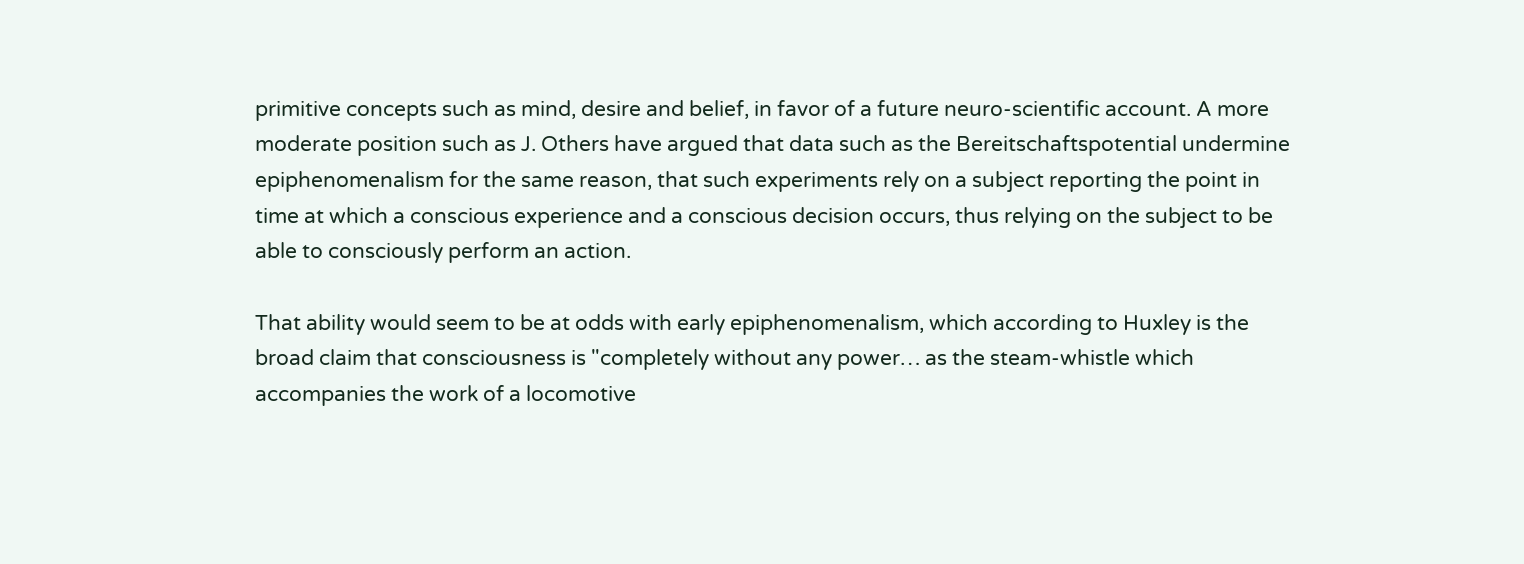primitive concepts such as mind, desire and belief, in favor of a future neuro-scientific account. A more moderate position such as J. Others have argued that data such as the Bereitschaftspotential undermine epiphenomenalism for the same reason, that such experiments rely on a subject reporting the point in time at which a conscious experience and a conscious decision occurs, thus relying on the subject to be able to consciously perform an action.

That ability would seem to be at odds with early epiphenomenalism, which according to Huxley is the broad claim that consciousness is "completely without any power… as the steam-whistle which accompanies the work of a locomotive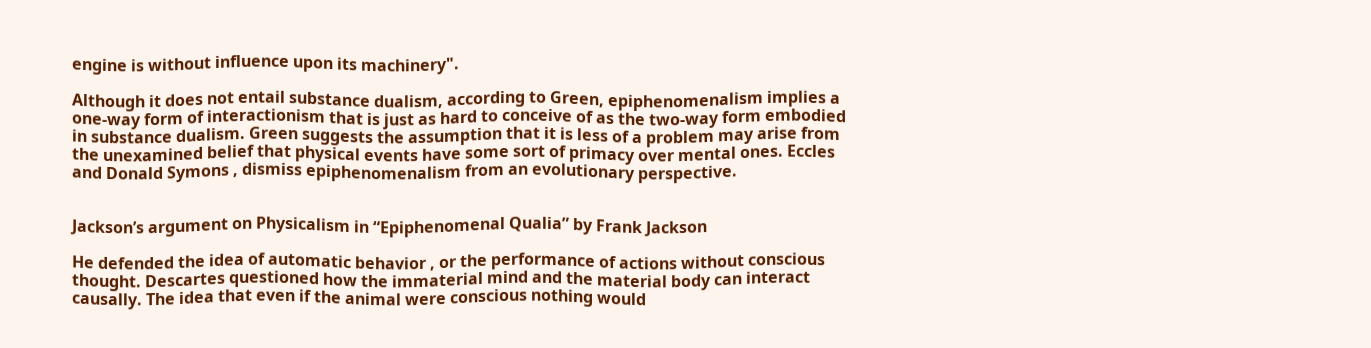engine is without influence upon its machinery".

Although it does not entail substance dualism, according to Green, epiphenomenalism implies a one-way form of interactionism that is just as hard to conceive of as the two-way form embodied in substance dualism. Green suggests the assumption that it is less of a problem may arise from the unexamined belief that physical events have some sort of primacy over mental ones. Eccles and Donald Symons , dismiss epiphenomenalism from an evolutionary perspective.


Jackson’s argument on Physicalism in “Epiphenomenal Qualia” by Frank Jackson

He defended the idea of automatic behavior , or the performance of actions without conscious thought. Descartes questioned how the immaterial mind and the material body can interact causally. The idea that even if the animal were conscious nothing would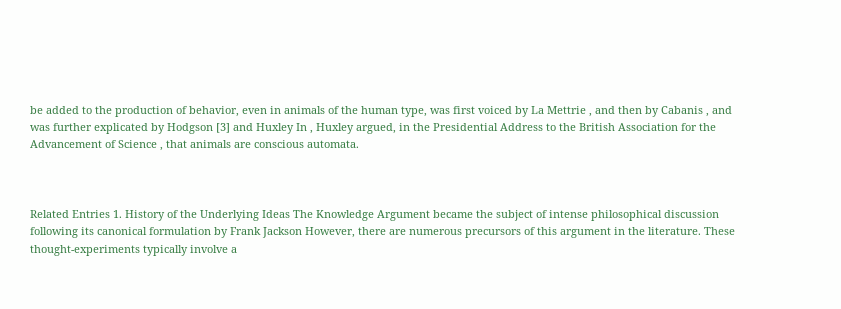be added to the production of behavior, even in animals of the human type, was first voiced by La Mettrie , and then by Cabanis , and was further explicated by Hodgson [3] and Huxley In , Huxley argued, in the Presidential Address to the British Association for the Advancement of Science , that animals are conscious automata.



Related Entries 1. History of the Underlying Ideas The Knowledge Argument became the subject of intense philosophical discussion following its canonical formulation by Frank Jackson However, there are numerous precursors of this argument in the literature. These thought-experiments typically involve a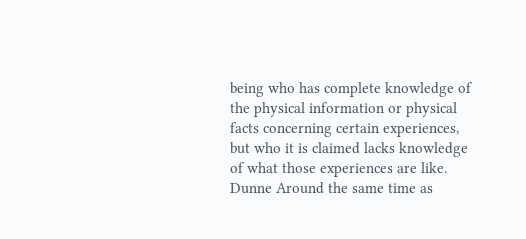being who has complete knowledge of the physical information or physical facts concerning certain experiences, but who it is claimed lacks knowledge of what those experiences are like. Dunne Around the same time as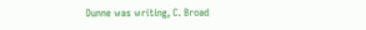Dunne was writing, C. Broad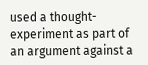used a thought-experiment as part of an argument against a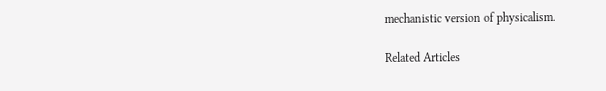mechanistic version of physicalism.

Related Articles